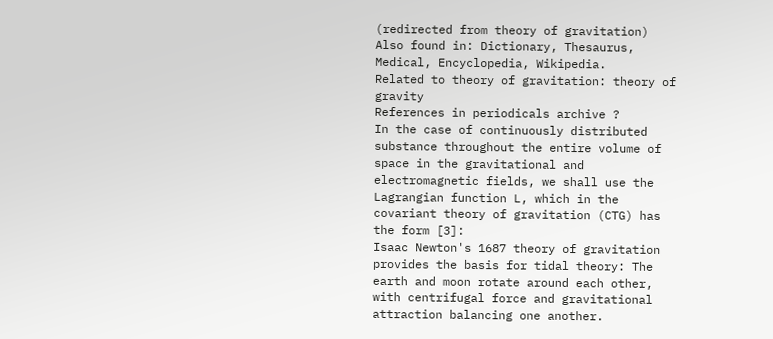(redirected from theory of gravitation)
Also found in: Dictionary, Thesaurus, Medical, Encyclopedia, Wikipedia.
Related to theory of gravitation: theory of gravity
References in periodicals archive ?
In the case of continuously distributed substance throughout the entire volume of space in the gravitational and electromagnetic fields, we shall use the Lagrangian function L, which in the covariant theory of gravitation (CTG) has the form [3]:
Isaac Newton's 1687 theory of gravitation provides the basis for tidal theory: The earth and moon rotate around each other, with centrifugal force and gravitational attraction balancing one another.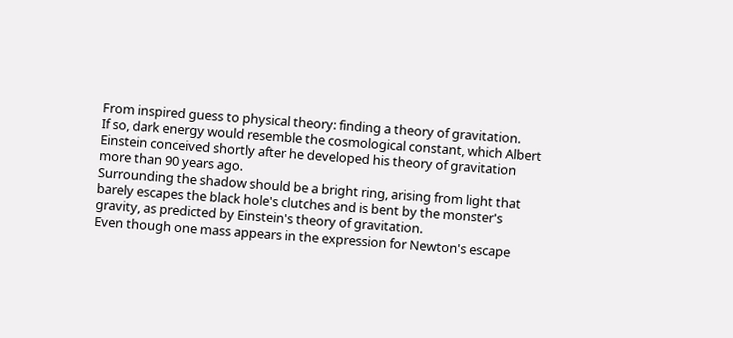From inspired guess to physical theory: finding a theory of gravitation.
If so, dark energy would resemble the cosmological constant, which Albert Einstein conceived shortly after he developed his theory of gravitation more than 90 years ago.
Surrounding the shadow should be a bright ring, arising from light that barely escapes the black hole's clutches and is bent by the monster's gravity, as predicted by Einstein's theory of gravitation.
Even though one mass appears in the expression for Newton's escape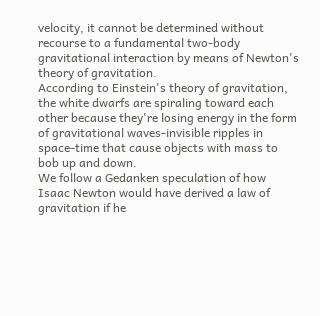velocity, it cannot be determined without recourse to a fundamental two-body gravitational interaction by means of Newton's theory of gravitation.
According to Einstein's theory of gravitation, the white dwarfs are spiraling toward each other because they're losing energy in the form of gravitational waves-invisible ripples in space-time that cause objects with mass to bob up and down.
We follow a Gedanken speculation of how Isaac Newton would have derived a law of gravitation if he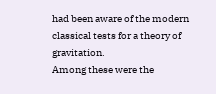had been aware of the modern classical tests for a theory of gravitation.
Among these were the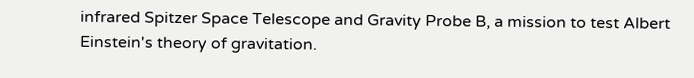infrared Spitzer Space Telescope and Gravity Probe B, a mission to test Albert Einstein's theory of gravitation.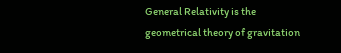General Relativity is the geometrical theory of gravitation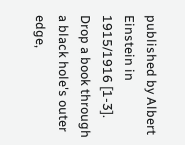published by Albert Einstein in 1915/1916 [1-3].
Drop a book through a black hole's outer edge,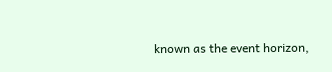known as the event horizon,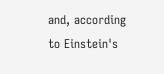and, according to Einstein's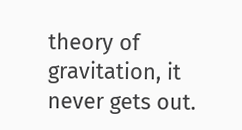theory of gravitation, it never gets out.